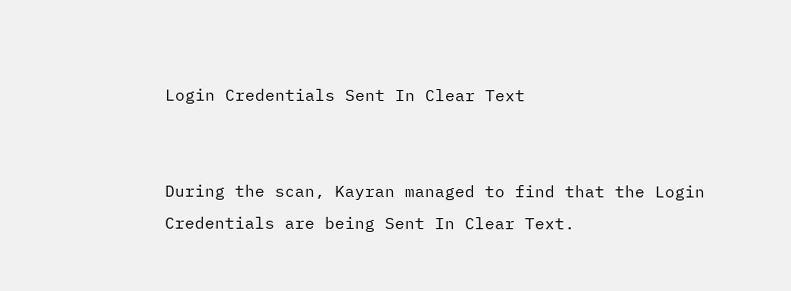Login Credentials Sent In Clear Text


During the scan, Kayran managed to find that the Login Credentials are being Sent In Clear Text.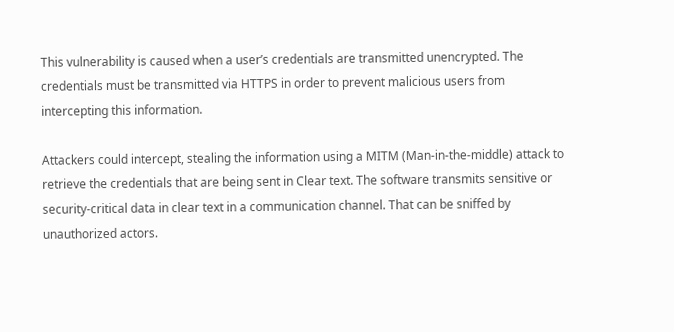This vulnerability is caused when a user’s credentials are transmitted unencrypted. The credentials must be transmitted via HTTPS in order to prevent malicious users from intercepting this information.

Attackers could intercept, stealing the information using a MITM (Man-in-the-middle) attack to retrieve the credentials that are being sent in Clear text. The software transmits sensitive or security-critical data in clear text in a communication channel. That can be sniffed by unauthorized actors.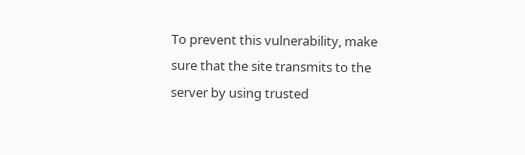To prevent this vulnerability, make sure that the site transmits to the server by using trusted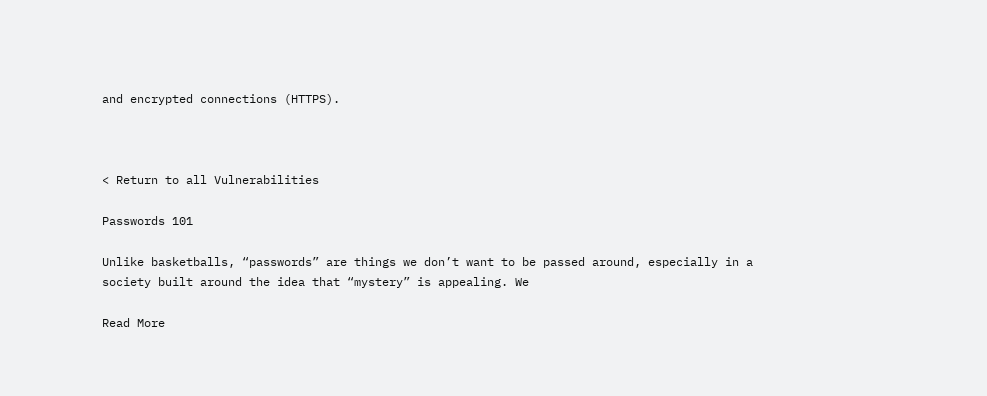and encrypted connections (HTTPS).



< Return to all Vulnerabilities

Passwords 101

Unlike basketballs, “passwords” are things we don’t want to be passed around, especially in a society built around the idea that “mystery” is appealing. We

Read More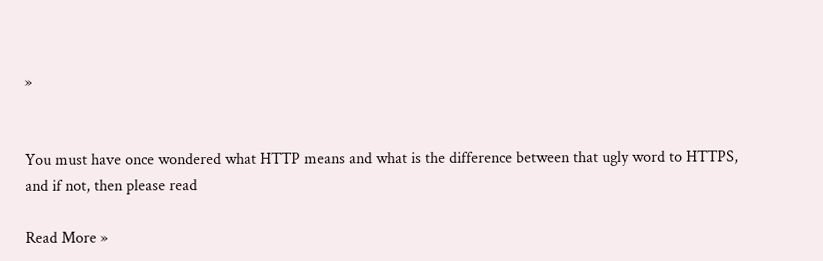»


You must have once wondered what HTTP means and what is the difference between that ugly word to HTTPS, and if not, then please read

Read More »